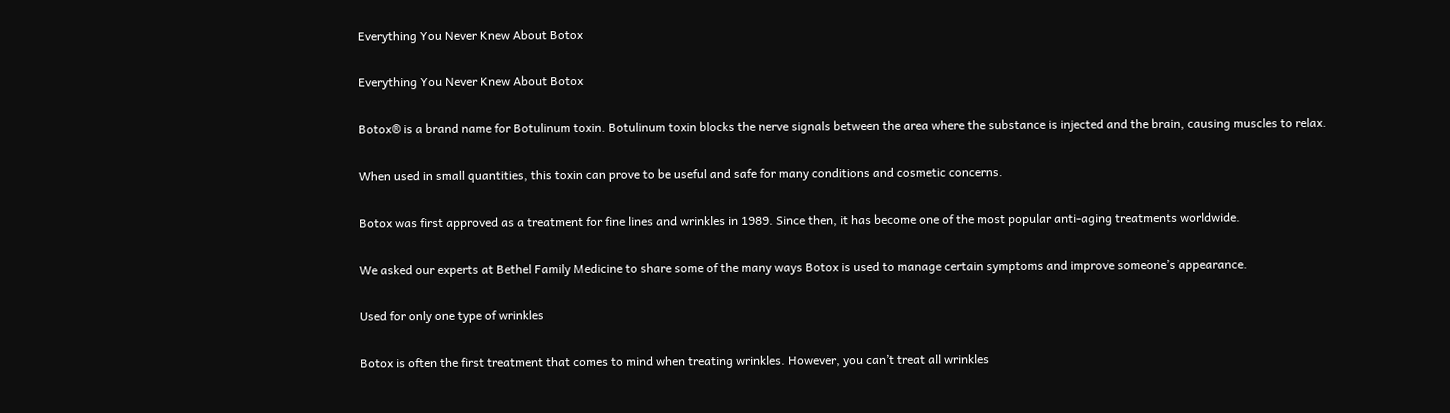Everything You Never Knew About Botox

Everything You Never Knew About Botox

Botox® is a brand name for Botulinum toxin. Botulinum toxin blocks the nerve signals between the area where the substance is injected and the brain, causing muscles to relax.

When used in small quantities, this toxin can prove to be useful and safe for many conditions and cosmetic concerns.

Botox was first approved as a treatment for fine lines and wrinkles in 1989. Since then, it has become one of the most popular anti-aging treatments worldwide.

We asked our experts at Bethel Family Medicine to share some of the many ways Botox is used to manage certain symptoms and improve someone’s appearance.

Used for only one type of wrinkles

Botox is often the first treatment that comes to mind when treating wrinkles. However, you can’t treat all wrinkles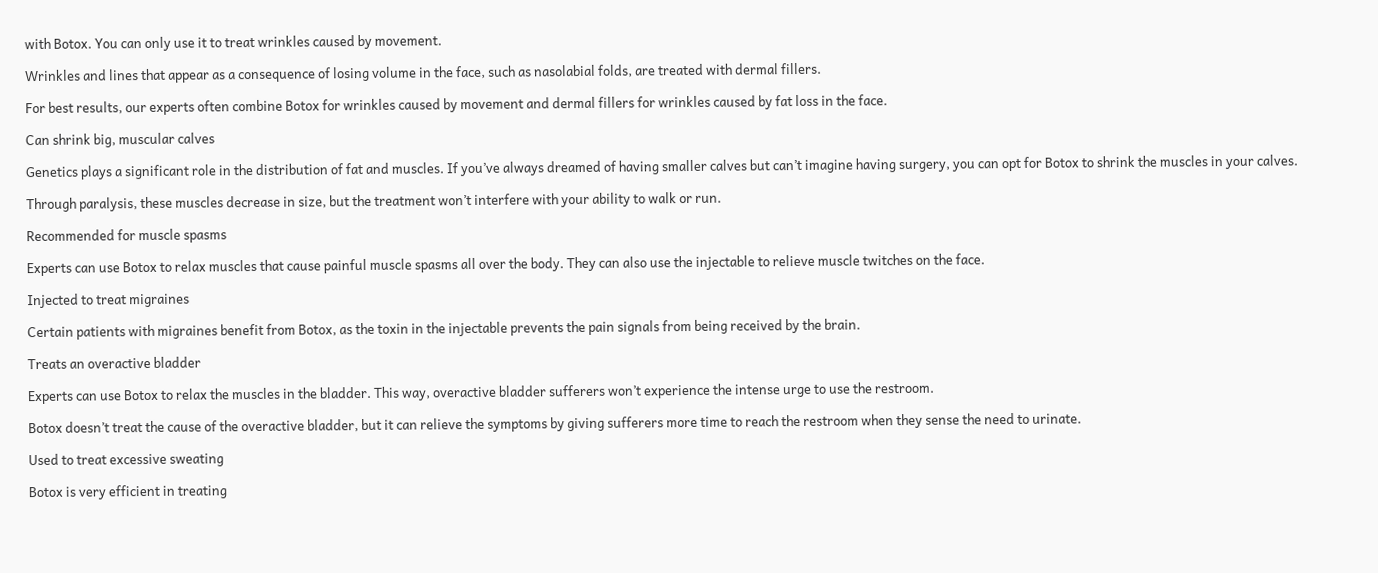with Botox. You can only use it to treat wrinkles caused by movement.

Wrinkles and lines that appear as a consequence of losing volume in the face, such as nasolabial folds, are treated with dermal fillers.

For best results, our experts often combine Botox for wrinkles caused by movement and dermal fillers for wrinkles caused by fat loss in the face.

Can shrink big, muscular calves

Genetics plays a significant role in the distribution of fat and muscles. If you’ve always dreamed of having smaller calves but can’t imagine having surgery, you can opt for Botox to shrink the muscles in your calves.

Through paralysis, these muscles decrease in size, but the treatment won’t interfere with your ability to walk or run.

Recommended for muscle spasms

Experts can use Botox to relax muscles that cause painful muscle spasms all over the body. They can also use the injectable to relieve muscle twitches on the face.

Injected to treat migraines

Certain patients with migraines benefit from Botox, as the toxin in the injectable prevents the pain signals from being received by the brain.

Treats an overactive bladder

Experts can use Botox to relax the muscles in the bladder. This way, overactive bladder sufferers won’t experience the intense urge to use the restroom.

Botox doesn’t treat the cause of the overactive bladder, but it can relieve the symptoms by giving sufferers more time to reach the restroom when they sense the need to urinate.

Used to treat excessive sweating

Botox is very efficient in treating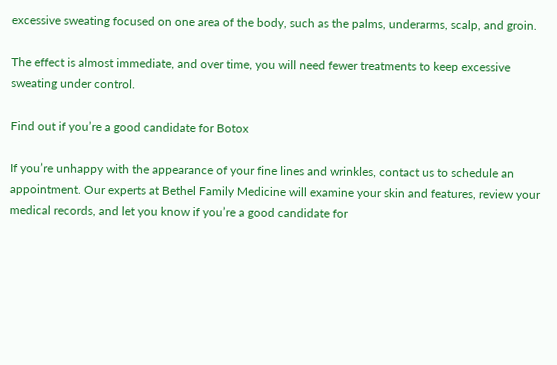excessive sweating focused on one area of the body, such as the palms, underarms, scalp, and groin.

The effect is almost immediate, and over time, you will need fewer treatments to keep excessive sweating under control.

Find out if you’re a good candidate for Botox

If you’re unhappy with the appearance of your fine lines and wrinkles, contact us to schedule an appointment. Our experts at Bethel Family Medicine will examine your skin and features, review your medical records, and let you know if you’re a good candidate for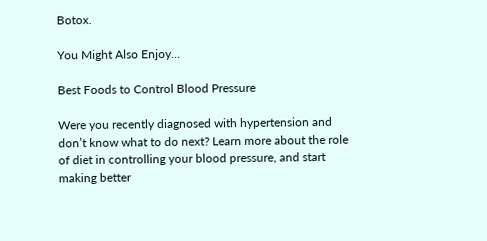Botox.

You Might Also Enjoy...

Best Foods to Control Blood Pressure

Were you recently diagnosed with hypertension and don’t know what to do next? Learn more about the role of diet in controlling your blood pressure, and start making better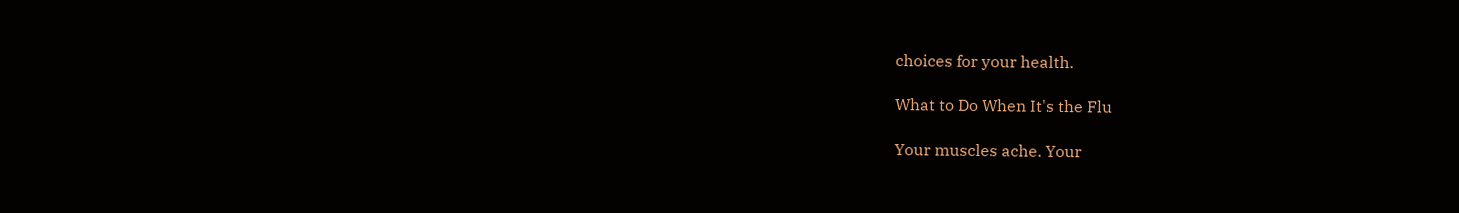choices for your health.

What to Do When It's the Flu

Your muscles ache. Your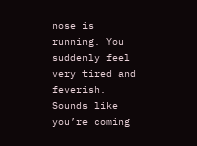nose is running. You suddenly feel very tired and feverish. Sounds like you’re coming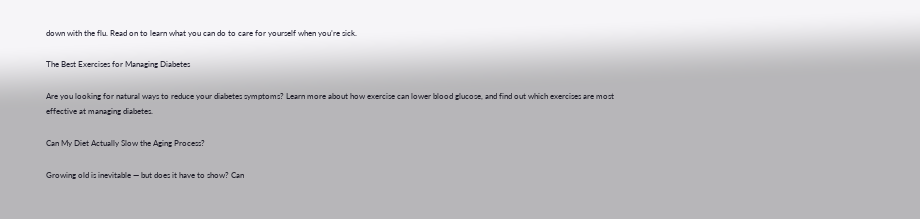down with the flu. Read on to learn what you can do to care for yourself when you’re sick.

The Best Exercises for Managing Diabetes

Are you looking for natural ways to reduce your diabetes symptoms? Learn more about how exercise can lower blood glucose, and find out which exercises are most effective at managing diabetes.

Can My Diet Actually Slow the Aging Process?

Growing old is inevitable — but does it have to show? Can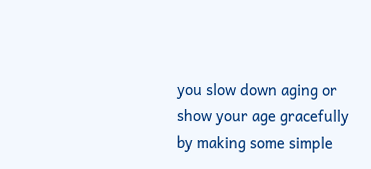you slow down aging or show your age gracefully by making some simple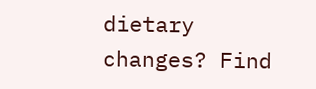dietary changes? Find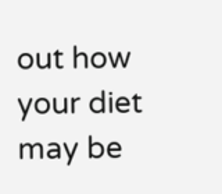out how your diet may be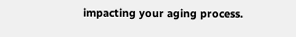impacting your aging process.